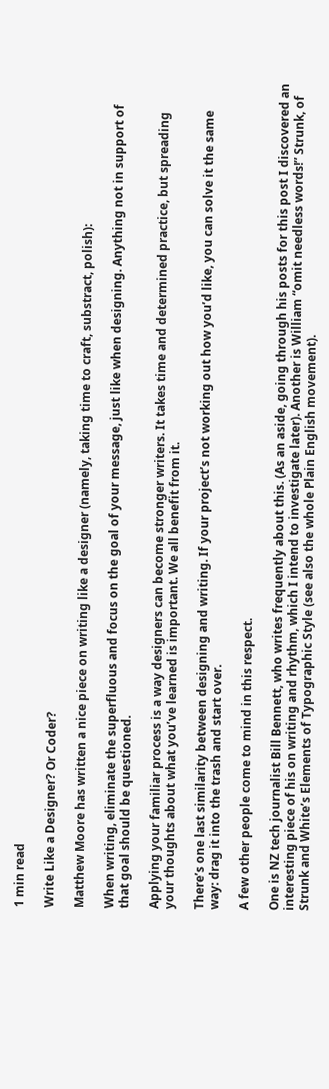1 min read

Write Like a Designer? Or Coder?

Matthew Moore has written a nice piece on writing like a designer (namely, taking time to craft, substract, polish):

When writing, eliminate the superfluous and focus on the goal of your message, just like when designing. Anything not in support of that goal should be questioned.

Applying your familiar process is a way designers can become stronger writers. It takes time and determined practice, but spreading your thoughts about what you’ve learned is important. We all benefit from it.

There’s one last similarity between designing and writing. If your project’s not working out how you’d like, you can solve it the same way: drag it into the trash and start over.

A few other people come to mind in this respect.

One is NZ tech journalist Bill Bennett, who writes frequently about this. (As an aside, going through his posts for this post I discovered an interesting piece of his on writing and rhythm, which I intend to investigate later). Another is William “omit needless words!” Strunk, of Strunk and White’s Elements of Typographic Style (see also the whole Plain English movement).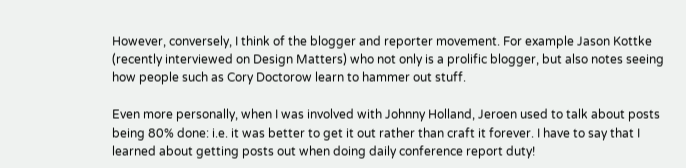However, conversely, I think of the blogger and reporter movement. For example Jason Kottke (recently interviewed on Design Matters) who not only is a prolific blogger, but also notes seeing how people such as Cory Doctorow learn to hammer out stuff.

Even more personally, when I was involved with Johnny Holland, Jeroen used to talk about posts being 80% done: i.e. it was better to get it out rather than craft it forever. I have to say that I learned about getting posts out when doing daily conference report duty!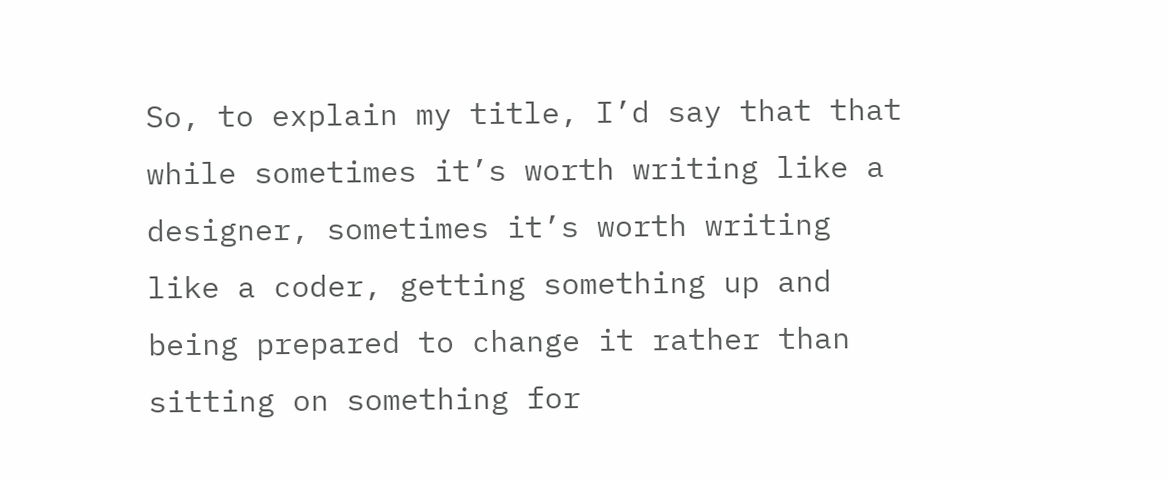So, to explain my title, I’d say that that while sometimes it’s worth writing like a designer, sometimes it’s worth writing like a coder, getting something up and being prepared to change it rather than sitting on something for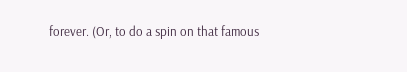forever. (Or, to do a spin on that famous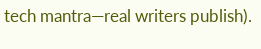tech mantra—real writers publish).